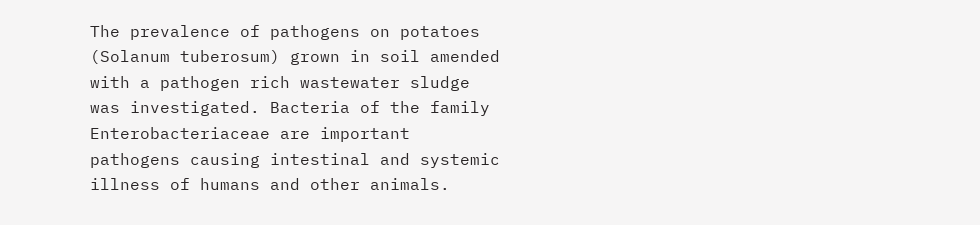The prevalence of pathogens on potatoes (Solanum tuberosum) grown in soil amended with a pathogen rich wastewater sludge was investigated. Bacteria of the family Enterobacteriaceae are important pathogens causing intestinal and systemic illness of humans and other animals.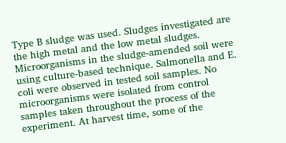Type B sludge was used. Sludges investigated are the high metal and the low metal sludges. Microorganisms in the sludge-amended soil were using culture-based technique. Salmonella and E. coli were observed in tested soil samples. No microorganisms were isolated from control samples taken throughout the process of the experiment. At harvest time, some of the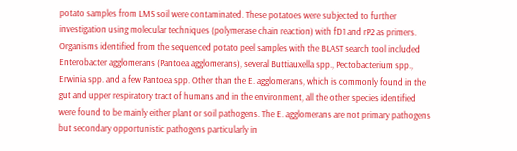potato samples from LMS soil were contaminated. These potatoes were subjected to further investigation using molecular techniques (polymerase chain reaction) with fD1 and rP2 as primers. Organisms identified from the sequenced potato peel samples with the BLAST search tool included Enterobacter agglomerans (Pantoea agglomerans), several Buttiauxella spp., Pectobacterium spp., Erwinia spp. and a few Pantoea spp. Other than the E. agglomerans, which is commonly found in the gut and upper respiratory tract of humans and in the environment, all the other species identified were found to be mainly either plant or soil pathogens. The E. agglomerans are not primary pathogens but secondary opportunistic pathogens particularly in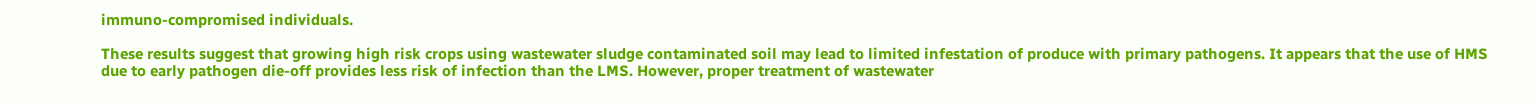immuno-compromised individuals.

These results suggest that growing high risk crops using wastewater sludge contaminated soil may lead to limited infestation of produce with primary pathogens. It appears that the use of HMS due to early pathogen die-off provides less risk of infection than the LMS. However, proper treatment of wastewater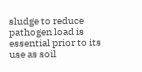sludge to reduce pathogen load is essential prior to its use as soil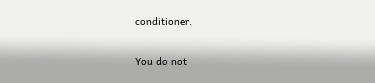conditioner.

You do not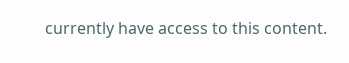currently have access to this content.